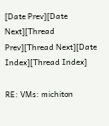[Date Prev][Date Next][Thread Prev][Thread Next][Date Index][Thread Index]

RE: VMs: michiton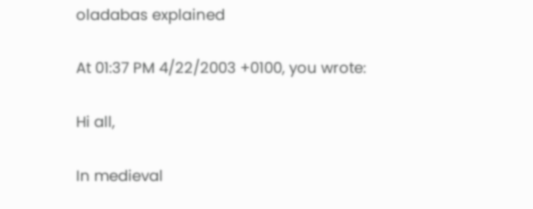oladabas explained

At 01:37 PM 4/22/2003 +0100, you wrote:

Hi all,

In medieval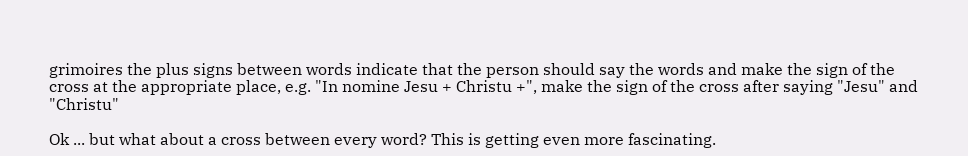grimoires the plus signs between words indicate that the person should say the words and make the sign of the cross at the appropriate place, e.g. "In nomine Jesu + Christu +", make the sign of the cross after saying "Jesu" and "Christu"

Ok ... but what about a cross between every word? This is getting even more fascinating.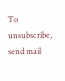To unsubscribe, send mail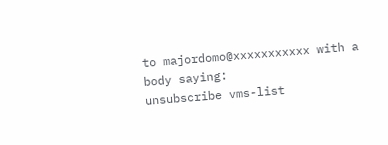to majordomo@xxxxxxxxxxx with a body saying:
unsubscribe vms-list